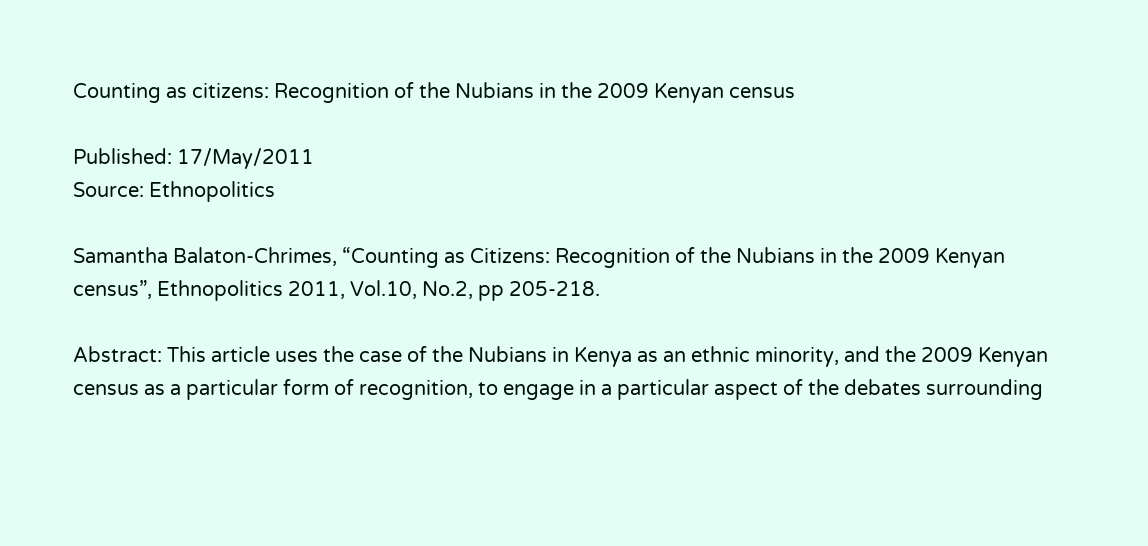Counting as citizens: Recognition of the Nubians in the 2009 Kenyan census

Published: 17/May/2011
Source: Ethnopolitics

Samantha Balaton-Chrimes, “Counting as Citizens: Recognition of the Nubians in the 2009 Kenyan census”, Ethnopolitics 2011, Vol.10, No.2, pp 205-218.

Abstract: This article uses the case of the Nubians in Kenya as an ethnic minority, and the 2009 Kenyan census as a particular form of recognition, to engage in a particular aspect of the debates surrounding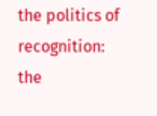the politics of recognition: the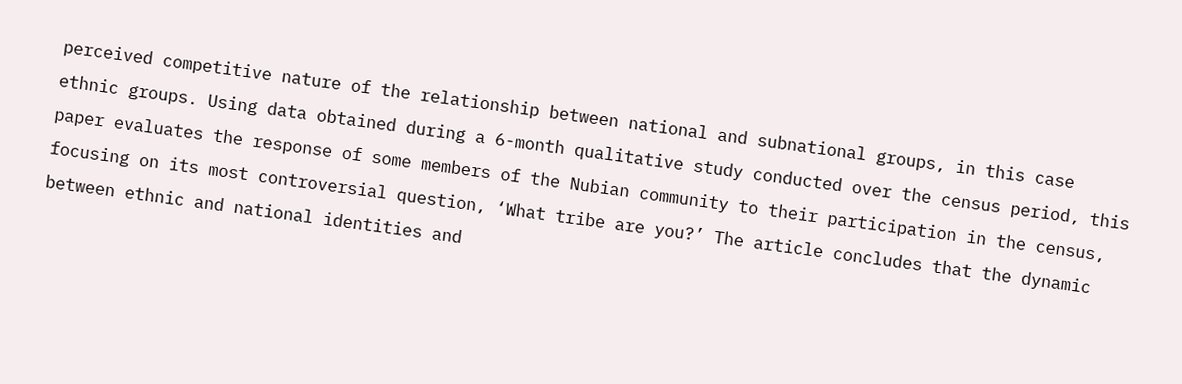perceived competitive nature of the relationship between national and subnational groups, in this case ethnic groups. Using data obtained during a 6-month qualitative study conducted over the census period, this paper evaluates the response of some members of the Nubian community to their participation in the census, focusing on its most controversial question, ‘What tribe are you?’ The article concludes that the dynamic between ethnic and national identities and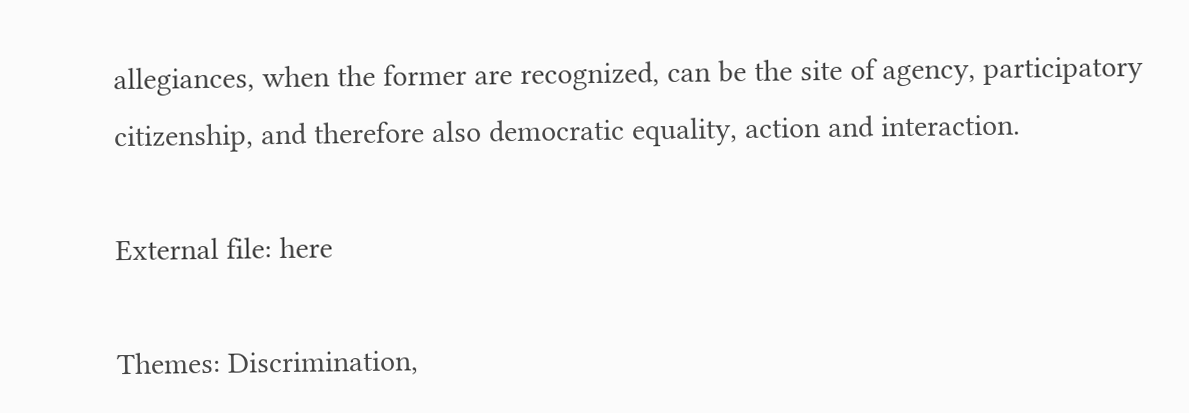allegiances, when the former are recognized, can be the site of agency, participatory citizenship, and therefore also democratic equality, action and interaction.

External file: here

Themes: Discrimination,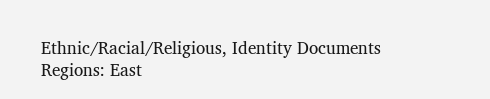Ethnic/Racial/Religious, Identity Documents
Regions: East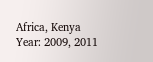Africa, Kenya
Year: 2009, 2011